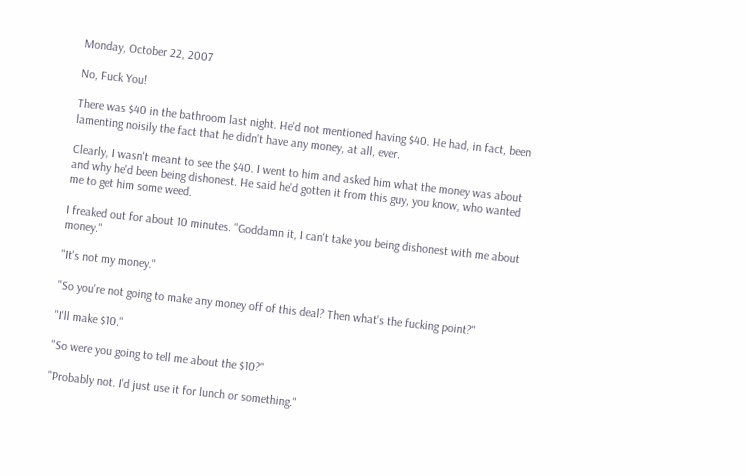Monday, October 22, 2007

No, Fuck You!

There was $40 in the bathroom last night. He'd not mentioned having $40. He had, in fact, been lamenting noisily the fact that he didn't have any money, at all, ever.

Clearly, I wasn't meant to see the $40. I went to him and asked him what the money was about and why he'd been being dishonest. He said he'd gotten it from this guy, you know, who wanted me to get him some weed.

I freaked out for about 10 minutes. "Goddamn it, I can't take you being dishonest with me about money."

"It's not my money."

"So you're not going to make any money off of this deal? Then what's the fucking point?"

"I'll make $10."

"So were you going to tell me about the $10?"

"Probably not. I'd just use it for lunch or something."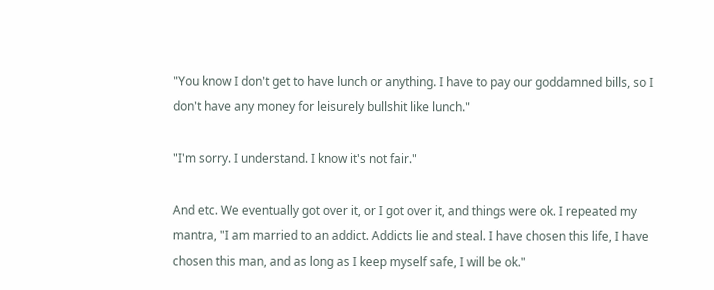"You know I don't get to have lunch or anything. I have to pay our goddamned bills, so I don't have any money for leisurely bullshit like lunch."

"I'm sorry. I understand. I know it's not fair."

And etc. We eventually got over it, or I got over it, and things were ok. I repeated my mantra, "I am married to an addict. Addicts lie and steal. I have chosen this life, I have chosen this man, and as long as I keep myself safe, I will be ok."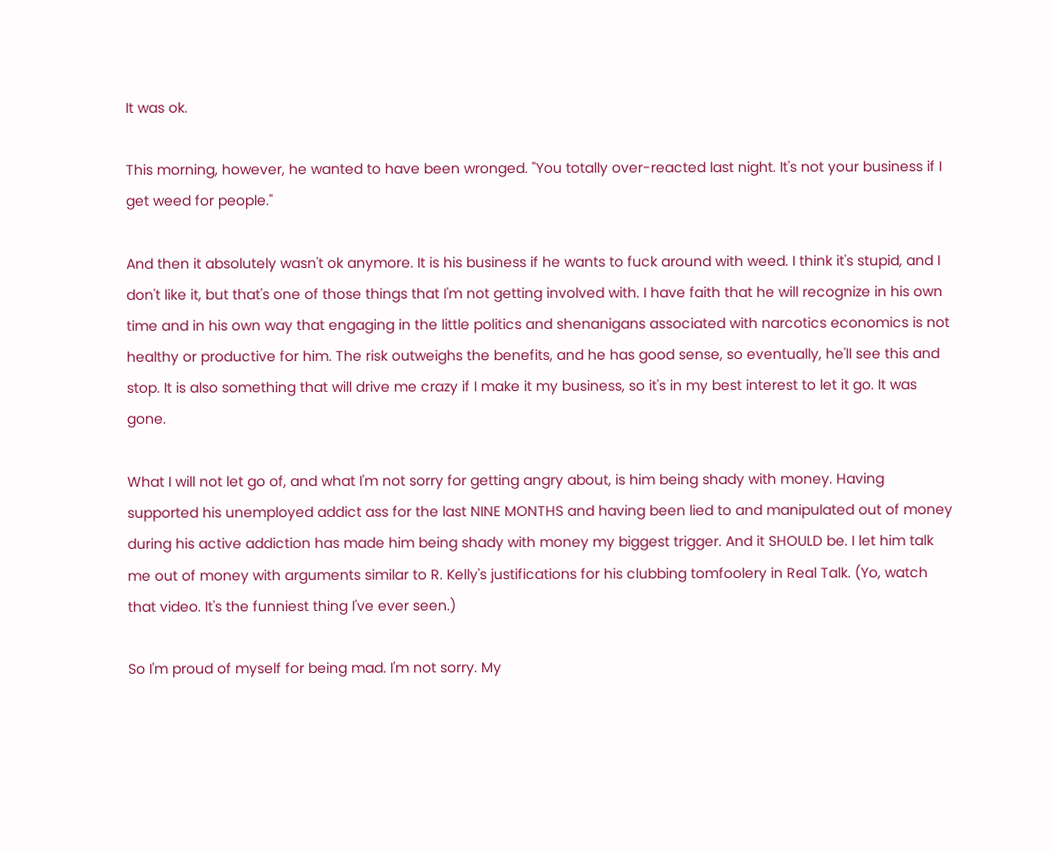It was ok.

This morning, however, he wanted to have been wronged. "You totally over-reacted last night. It's not your business if I get weed for people."

And then it absolutely wasn't ok anymore. It is his business if he wants to fuck around with weed. I think it's stupid, and I don't like it, but that's one of those things that I'm not getting involved with. I have faith that he will recognize in his own time and in his own way that engaging in the little politics and shenanigans associated with narcotics economics is not healthy or productive for him. The risk outweighs the benefits, and he has good sense, so eventually, he'll see this and stop. It is also something that will drive me crazy if I make it my business, so it's in my best interest to let it go. It was gone.

What I will not let go of, and what I'm not sorry for getting angry about, is him being shady with money. Having supported his unemployed addict ass for the last NINE MONTHS and having been lied to and manipulated out of money during his active addiction has made him being shady with money my biggest trigger. And it SHOULD be. I let him talk me out of money with arguments similar to R. Kelly's justifications for his clubbing tomfoolery in Real Talk. (Yo, watch that video. It's the funniest thing I've ever seen.)

So I'm proud of myself for being mad. I'm not sorry. My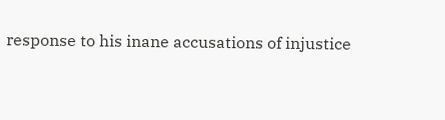response to his inane accusations of injustice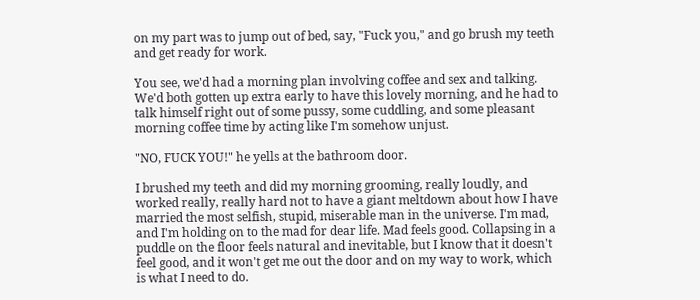on my part was to jump out of bed, say, "Fuck you," and go brush my teeth and get ready for work.

You see, we'd had a morning plan involving coffee and sex and talking. We'd both gotten up extra early to have this lovely morning, and he had to talk himself right out of some pussy, some cuddling, and some pleasant morning coffee time by acting like I'm somehow unjust.

"NO, FUCK YOU!" he yells at the bathroom door.

I brushed my teeth and did my morning grooming, really loudly, and worked really, really hard not to have a giant meltdown about how I have married the most selfish, stupid, miserable man in the universe. I'm mad, and I'm holding on to the mad for dear life. Mad feels good. Collapsing in a puddle on the floor feels natural and inevitable, but I know that it doesn't feel good, and it won't get me out the door and on my way to work, which is what I need to do.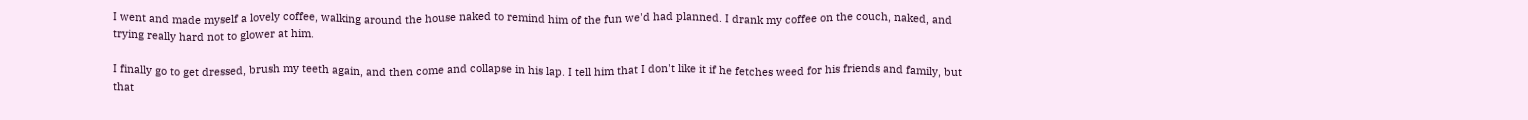I went and made myself a lovely coffee, walking around the house naked to remind him of the fun we'd had planned. I drank my coffee on the couch, naked, and trying really hard not to glower at him.

I finally go to get dressed, brush my teeth again, and then come and collapse in his lap. I tell him that I don't like it if he fetches weed for his friends and family, but that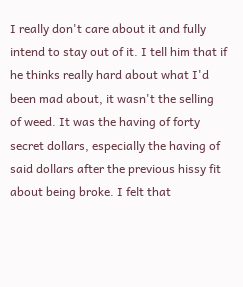I really don't care about it and fully intend to stay out of it. I tell him that if he thinks really hard about what I'd been mad about, it wasn't the selling of weed. It was the having of forty secret dollars, especially the having of said dollars after the previous hissy fit about being broke. I felt that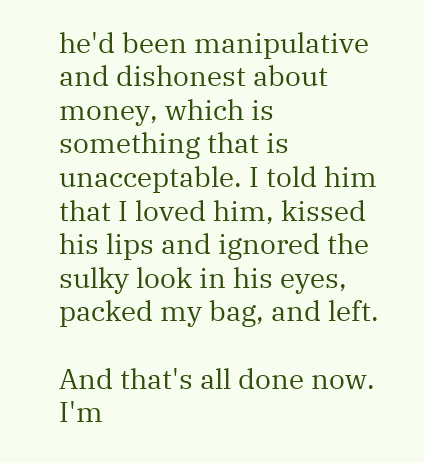he'd been manipulative and dishonest about money, which is something that is unacceptable. I told him that I loved him, kissed his lips and ignored the sulky look in his eyes, packed my bag, and left.

And that's all done now. I'm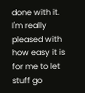done with it. I'm really pleased with how easy it is for me to let stuff go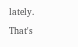lately. That's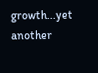growth...yet another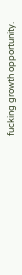fucking growth opportunity.